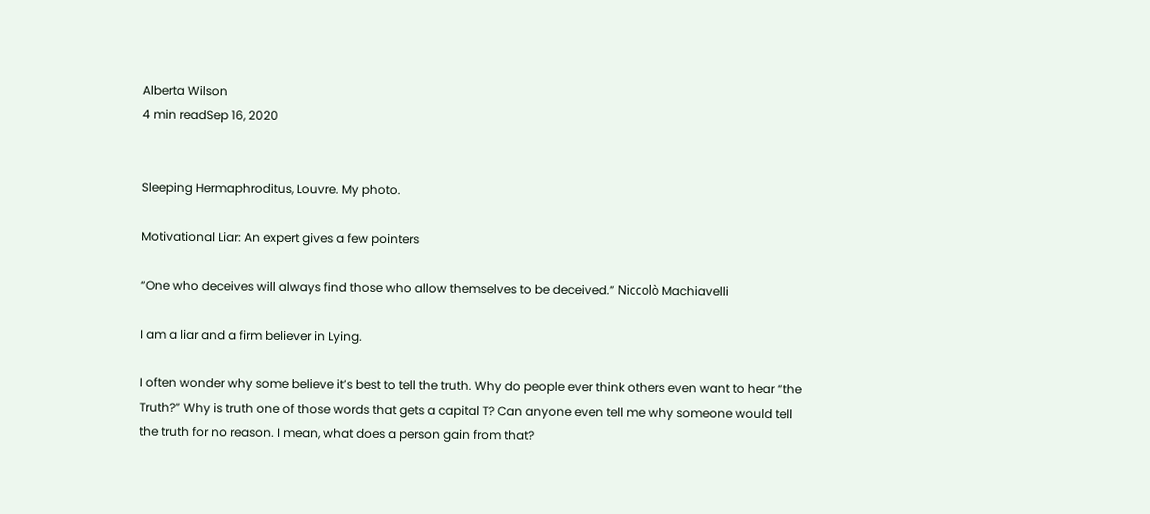Alberta Wilson
4 min readSep 16, 2020


Sleeping Hermaphroditus, Louvre. My photo.

Motivational Liar: An expert gives a few pointers

“One who deceives will always find those who allow themselves to be deceived.” Niccolò Machiavelli

I am a liar and a firm believer in Lying.

I often wonder why some believe it’s best to tell the truth. Why do people ever think others even want to hear “the Truth?” Why is truth one of those words that gets a capital T? Can anyone even tell me why someone would tell the truth for no reason. I mean, what does a person gain from that?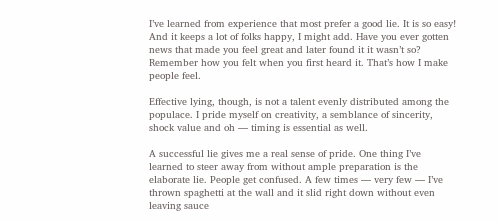I’ve learned from experience that most prefer a good lie. It is so easy! And it keeps a lot of folks happy, I might add. Have you ever gotten news that made you feel great and later found it it wasn’t so? Remember how you felt when you first heard it. That’s how I make people feel.

Effective lying, though, is not a talent evenly distributed among the populace. I pride myself on creativity, a semblance of sincerity, shock value and oh — timing is essential as well.

A successful lie gives me a real sense of pride. One thing I’ve learned to steer away from without ample preparation is the elaborate lie. People get confused. A few times — very few — I’ve thrown spaghetti at the wall and it slid right down without even leaving sauce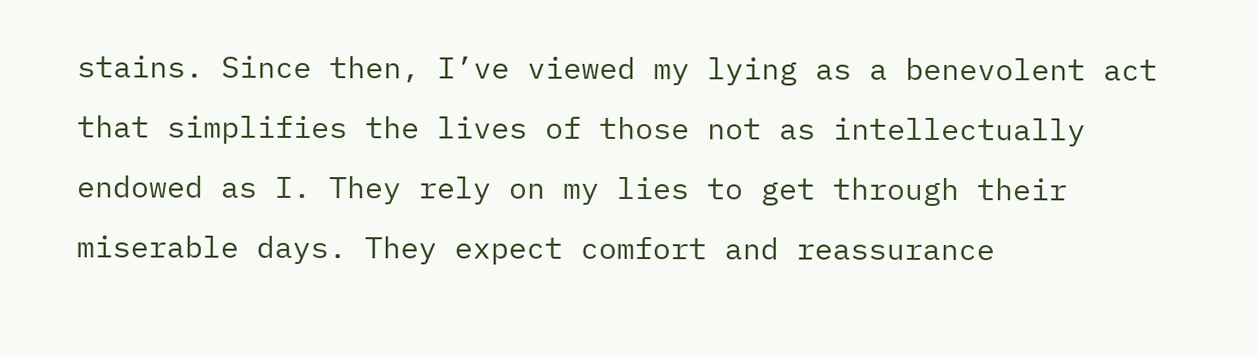stains. Since then, I’ve viewed my lying as a benevolent act that simplifies the lives of those not as intellectually endowed as I. They rely on my lies to get through their miserable days. They expect comfort and reassurance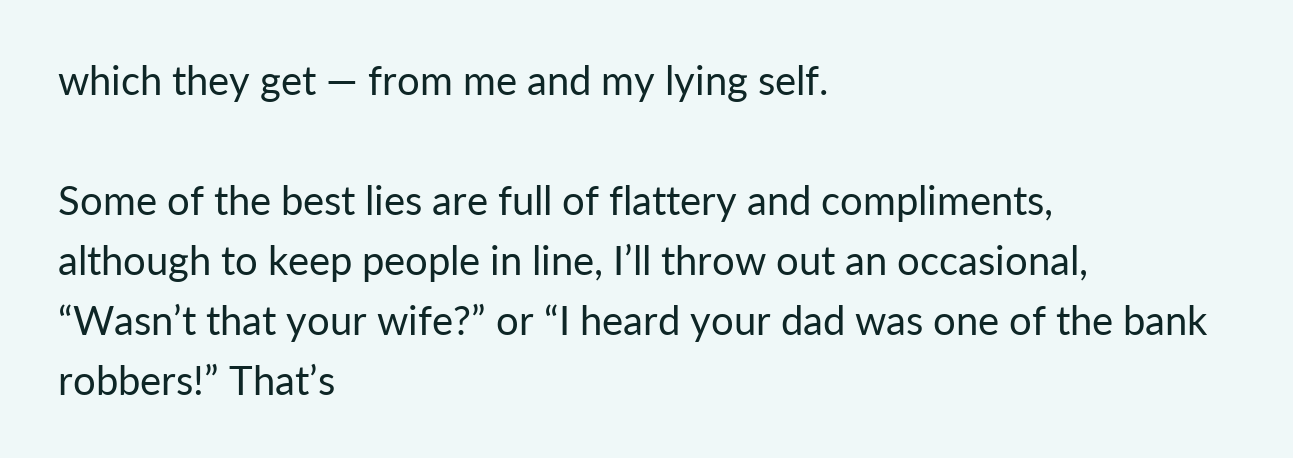which they get — from me and my lying self.

Some of the best lies are full of flattery and compliments, although to keep people in line, I’ll throw out an occasional, “Wasn’t that your wife?” or “I heard your dad was one of the bank robbers!” That’s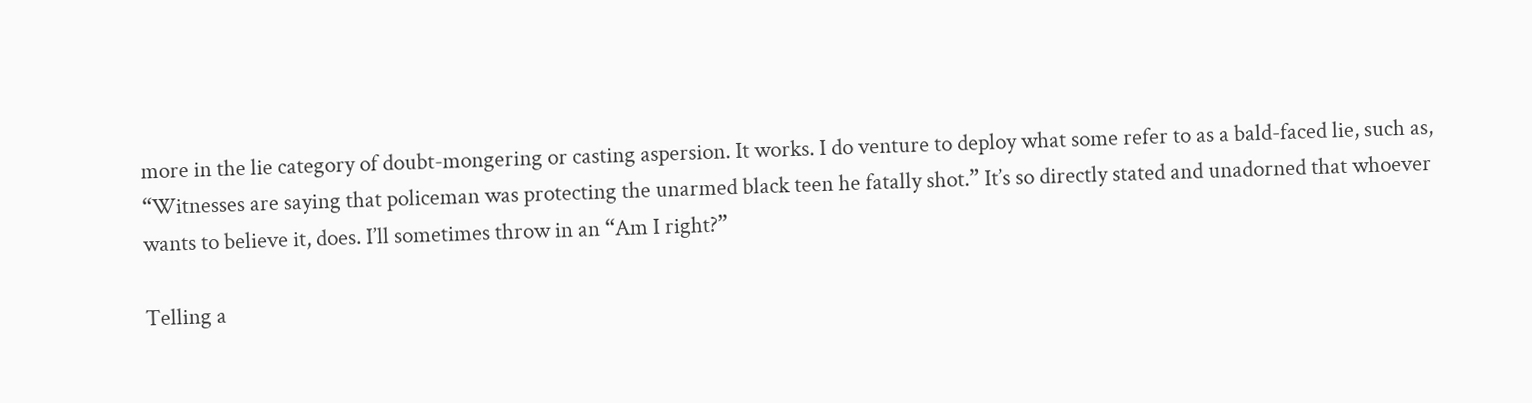more in the lie category of doubt-mongering or casting aspersion. It works. I do venture to deploy what some refer to as a bald-faced lie, such as, “Witnesses are saying that policeman was protecting the unarmed black teen he fatally shot.” It’s so directly stated and unadorned that whoever wants to believe it, does. I’ll sometimes throw in an “Am I right?”

Telling a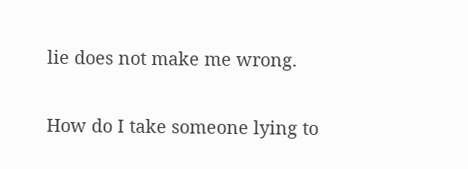lie does not make me wrong.

How do I take someone lying to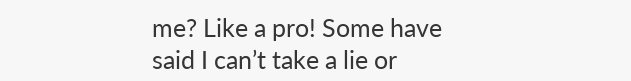me? Like a pro! Some have said I can’t take a lie or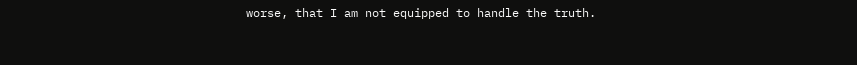worse, that I am not equipped to handle the truth.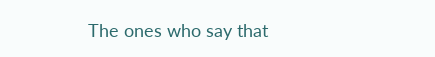The ones who say that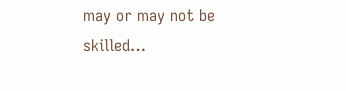may or may not be skilled…